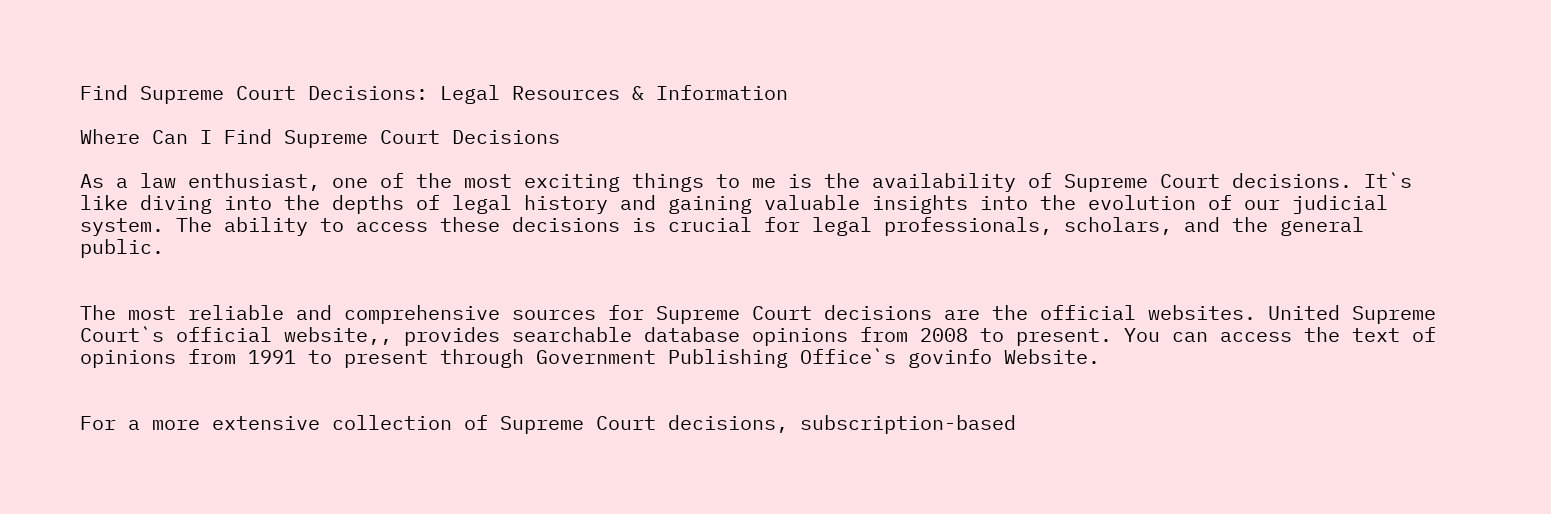Find Supreme Court Decisions: Legal Resources & Information

Where Can I Find Supreme Court Decisions

As a law enthusiast, one of the most exciting things to me is the availability of Supreme Court decisions. It`s like diving into the depths of legal history and gaining valuable insights into the evolution of our judicial system. The ability to access these decisions is crucial for legal professionals, scholars, and the general public.


The most reliable and comprehensive sources for Supreme Court decisions are the official websites. United Supreme Court`s official website,, provides searchable database opinions from 2008 to present. You can access the text of opinions from 1991 to present through Government Publishing Office`s govinfo Website.


For a more extensive collection of Supreme Court decisions, subscription-based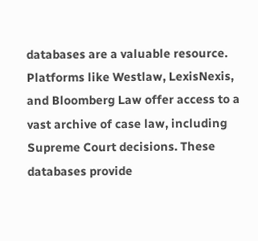databases are a valuable resource. Platforms like Westlaw, LexisNexis, and Bloomberg Law offer access to a vast archive of case law, including Supreme Court decisions. These databases provide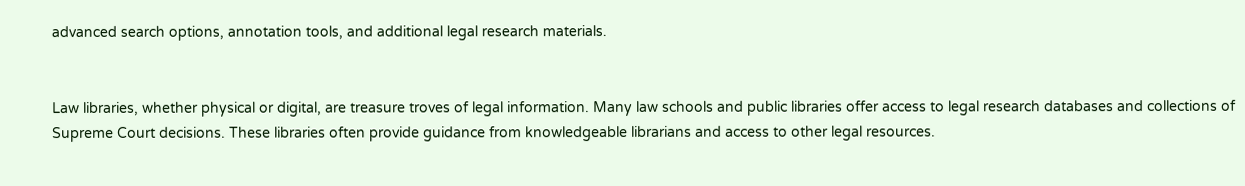advanced search options, annotation tools, and additional legal research materials.


Law libraries, whether physical or digital, are treasure troves of legal information. Many law schools and public libraries offer access to legal research databases and collections of Supreme Court decisions. These libraries often provide guidance from knowledgeable librarians and access to other legal resources.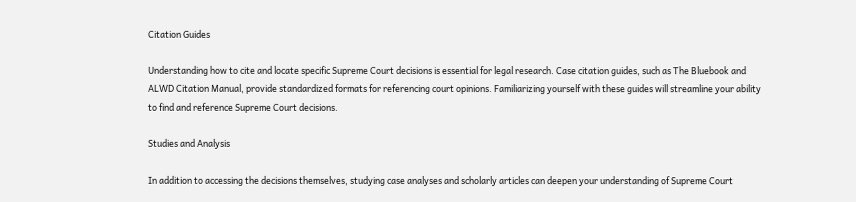Citation Guides

Understanding how to cite and locate specific Supreme Court decisions is essential for legal research. Case citation guides, such as The Bluebook and ALWD Citation Manual, provide standardized formats for referencing court opinions. Familiarizing yourself with these guides will streamline your ability to find and reference Supreme Court decisions.

Studies and Analysis

In addition to accessing the decisions themselves, studying case analyses and scholarly articles can deepen your understanding of Supreme Court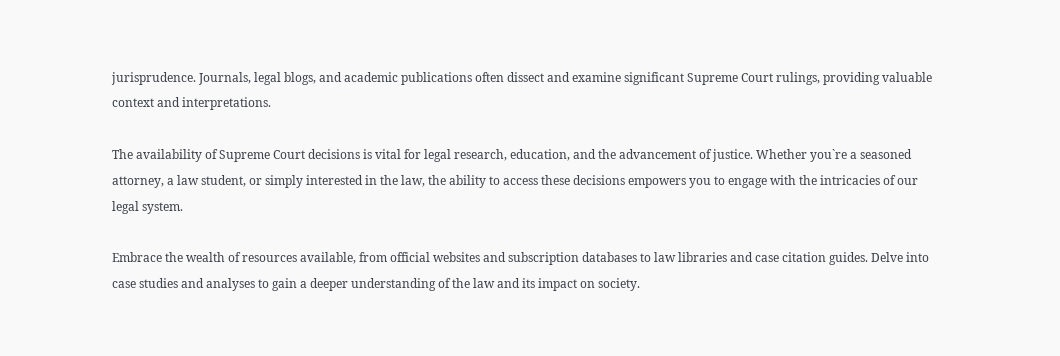jurisprudence. Journals, legal blogs, and academic publications often dissect and examine significant Supreme Court rulings, providing valuable context and interpretations.

The availability of Supreme Court decisions is vital for legal research, education, and the advancement of justice. Whether you`re a seasoned attorney, a law student, or simply interested in the law, the ability to access these decisions empowers you to engage with the intricacies of our legal system.

Embrace the wealth of resources available, from official websites and subscription databases to law libraries and case citation guides. Delve into case studies and analyses to gain a deeper understanding of the law and its impact on society.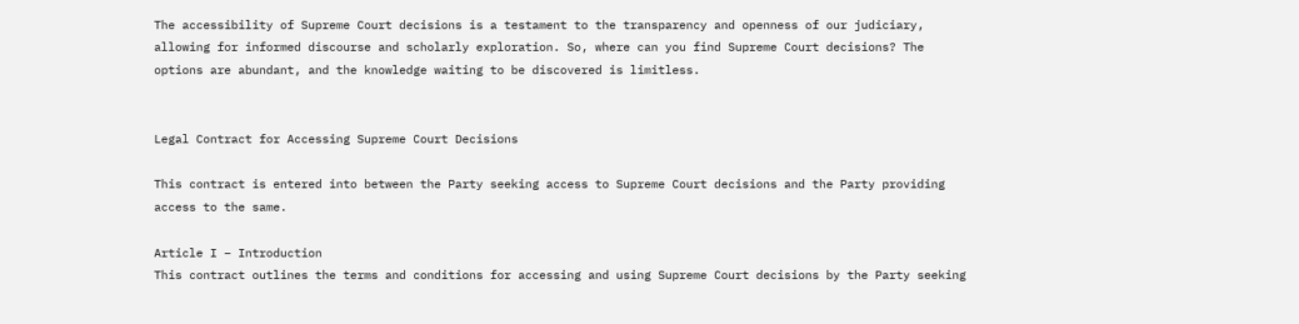The accessibility of Supreme Court decisions is a testament to the transparency and openness of our judiciary, allowing for informed discourse and scholarly exploration. So, where can you find Supreme Court decisions? The options are abundant, and the knowledge waiting to be discovered is limitless.


Legal Contract for Accessing Supreme Court Decisions

This contract is entered into between the Party seeking access to Supreme Court decisions and the Party providing access to the same.

Article I – Introduction
This contract outlines the terms and conditions for accessing and using Supreme Court decisions by the Party seeking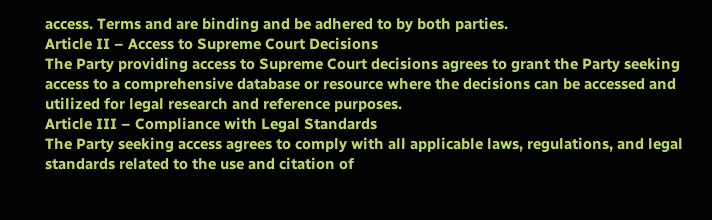access. Terms and are binding and be adhered to by both parties.
Article II – Access to Supreme Court Decisions
The Party providing access to Supreme Court decisions agrees to grant the Party seeking access to a comprehensive database or resource where the decisions can be accessed and utilized for legal research and reference purposes.
Article III – Compliance with Legal Standards
The Party seeking access agrees to comply with all applicable laws, regulations, and legal standards related to the use and citation of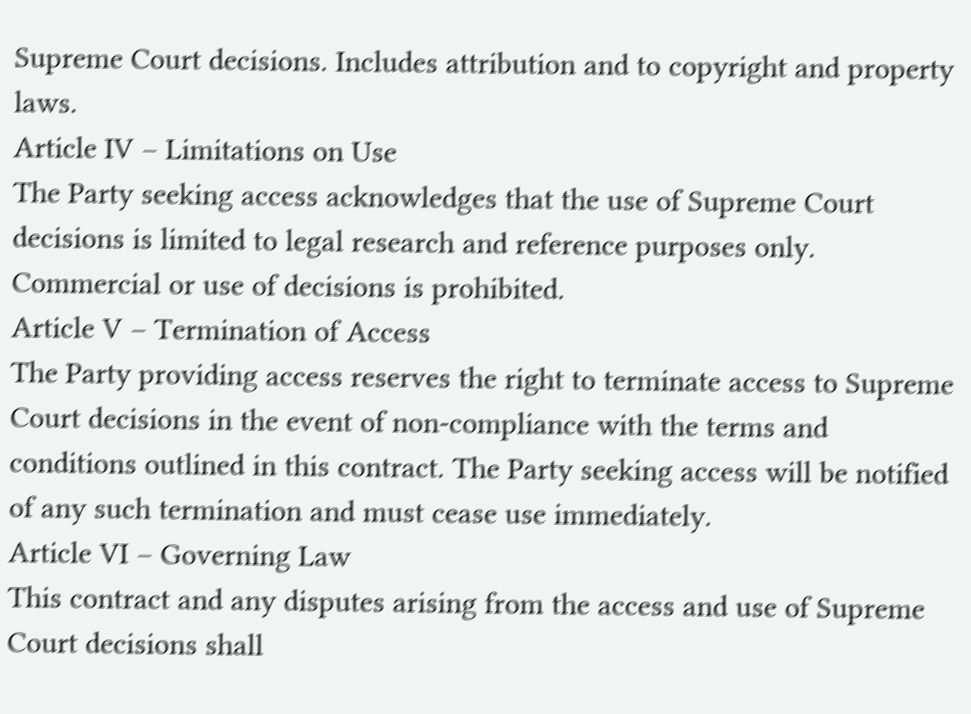Supreme Court decisions. Includes attribution and to copyright and property laws.
Article IV – Limitations on Use
The Party seeking access acknowledges that the use of Supreme Court decisions is limited to legal research and reference purposes only. Commercial or use of decisions is prohibited.
Article V – Termination of Access
The Party providing access reserves the right to terminate access to Supreme Court decisions in the event of non-compliance with the terms and conditions outlined in this contract. The Party seeking access will be notified of any such termination and must cease use immediately.
Article VI – Governing Law
This contract and any disputes arising from the access and use of Supreme Court decisions shall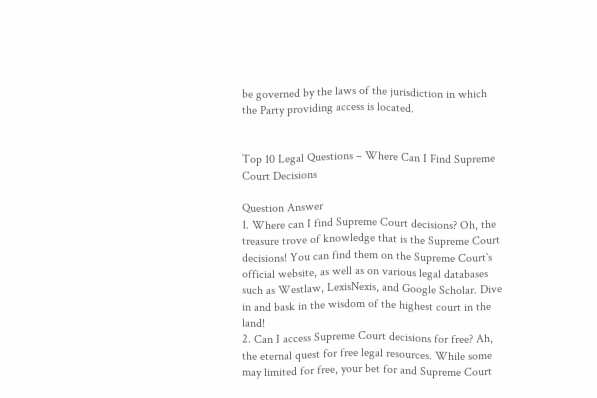be governed by the laws of the jurisdiction in which the Party providing access is located.


Top 10 Legal Questions – Where Can I Find Supreme Court Decisions

Question Answer
1. Where can I find Supreme Court decisions? Oh, the treasure trove of knowledge that is the Supreme Court decisions! You can find them on the Supreme Court`s official website, as well as on various legal databases such as Westlaw, LexisNexis, and Google Scholar. Dive in and bask in the wisdom of the highest court in the land!
2. Can I access Supreme Court decisions for free? Ah, the eternal quest for free legal resources. While some may limited for free, your bet for and Supreme Court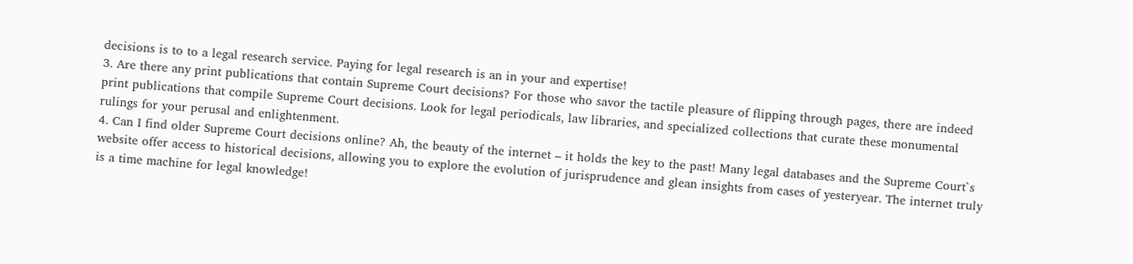decisions is to to a legal research service. Paying for legal research is an in your and expertise!
3. Are there any print publications that contain Supreme Court decisions? For those who savor the tactile pleasure of flipping through pages, there are indeed print publications that compile Supreme Court decisions. Look for legal periodicals, law libraries, and specialized collections that curate these monumental rulings for your perusal and enlightenment.
4. Can I find older Supreme Court decisions online? Ah, the beauty of the internet – it holds the key to the past! Many legal databases and the Supreme Court`s website offer access to historical decisions, allowing you to explore the evolution of jurisprudence and glean insights from cases of yesteryear. The internet truly is a time machine for legal knowledge!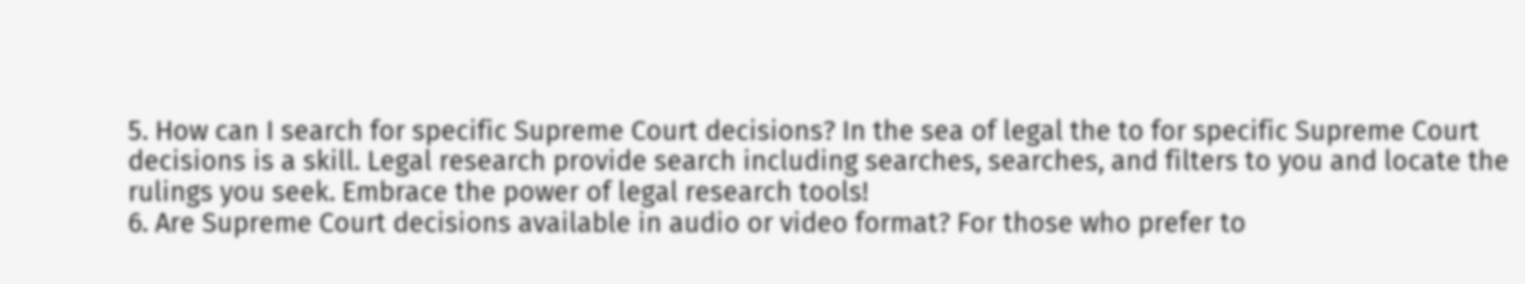5. How can I search for specific Supreme Court decisions? In the sea of legal the to for specific Supreme Court decisions is a skill. Legal research provide search including searches, searches, and filters to you and locate the rulings you seek. Embrace the power of legal research tools!
6. Are Supreme Court decisions available in audio or video format? For those who prefer to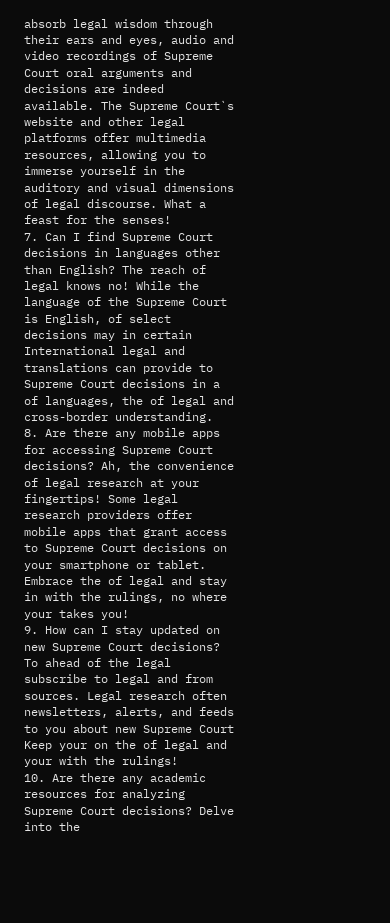absorb legal wisdom through their ears and eyes, audio and video recordings of Supreme Court oral arguments and decisions are indeed available. The Supreme Court`s website and other legal platforms offer multimedia resources, allowing you to immerse yourself in the auditory and visual dimensions of legal discourse. What a feast for the senses!
7. Can I find Supreme Court decisions in languages other than English? The reach of legal knows no! While the language of the Supreme Court is English, of select decisions may in certain International legal and translations can provide to Supreme Court decisions in a of languages, the of legal and cross-border understanding.
8. Are there any mobile apps for accessing Supreme Court decisions? Ah, the convenience of legal research at your fingertips! Some legal research providers offer mobile apps that grant access to Supreme Court decisions on your smartphone or tablet. Embrace the of legal and stay in with the rulings, no where your takes you!
9. How can I stay updated on new Supreme Court decisions? To ahead of the legal subscribe to legal and from sources. Legal research often newsletters, alerts, and feeds to you about new Supreme Court Keep your on the of legal and your with the rulings!
10. Are there any academic resources for analyzing Supreme Court decisions? Delve into the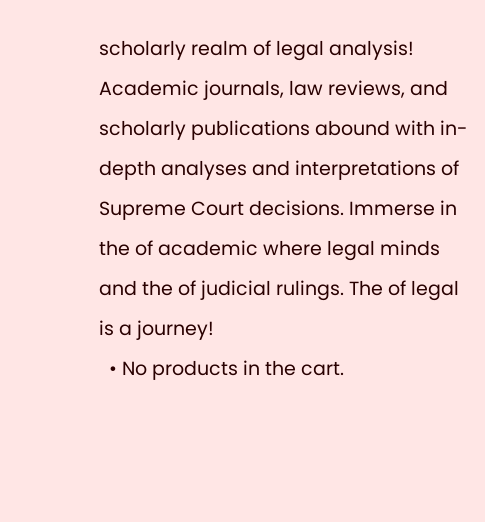scholarly realm of legal analysis! Academic journals, law reviews, and scholarly publications abound with in-depth analyses and interpretations of Supreme Court decisions. Immerse in the of academic where legal minds and the of judicial rulings. The of legal is a journey!
  • No products in the cart.